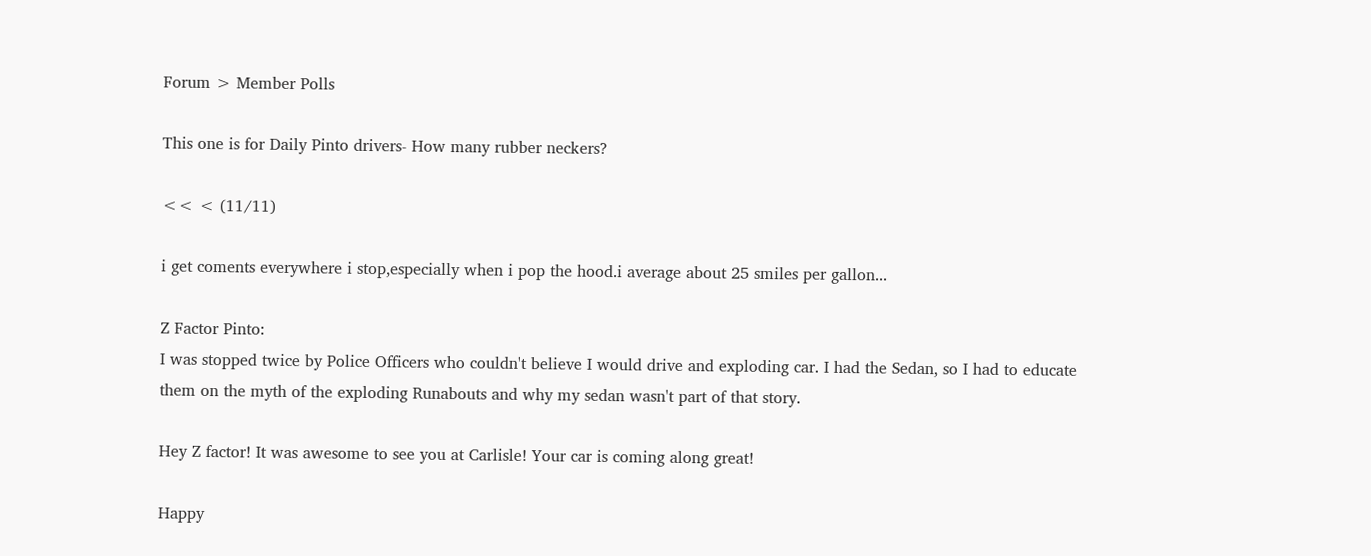Forum > Member Polls

This one is for Daily Pinto drivers- How many rubber neckers?

<< < (11/11)

i get coments everywhere i stop,especially when i pop the hood.i average about 25 smiles per gallon...

Z Factor Pinto:
I was stopped twice by Police Officers who couldn't believe I would drive and exploding car. I had the Sedan, so I had to educate them on the myth of the exploding Runabouts and why my sedan wasn't part of that story.

Hey Z factor! It was awesome to see you at Carlisle! Your car is coming along great!

Happy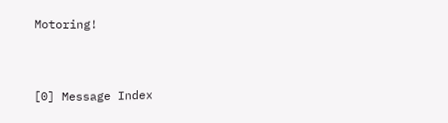Motoring!


[0] Message Index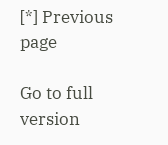[*] Previous page

Go to full version